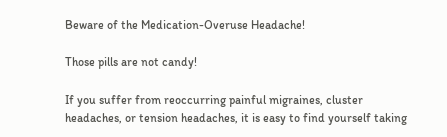Beware of the Medication-Overuse Headache!

Those pills are not candy!

If you suffer from reoccurring painful migraines, cluster headaches, or tension headaches, it is easy to find yourself taking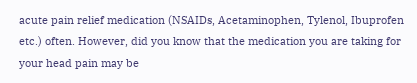acute pain relief medication (NSAIDs, Acetaminophen, Tylenol, Ibuprofen etc.) often. However, did you know that the medication you are taking for your head pain may be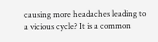causing more headaches leading to a vicious cycle? It is a common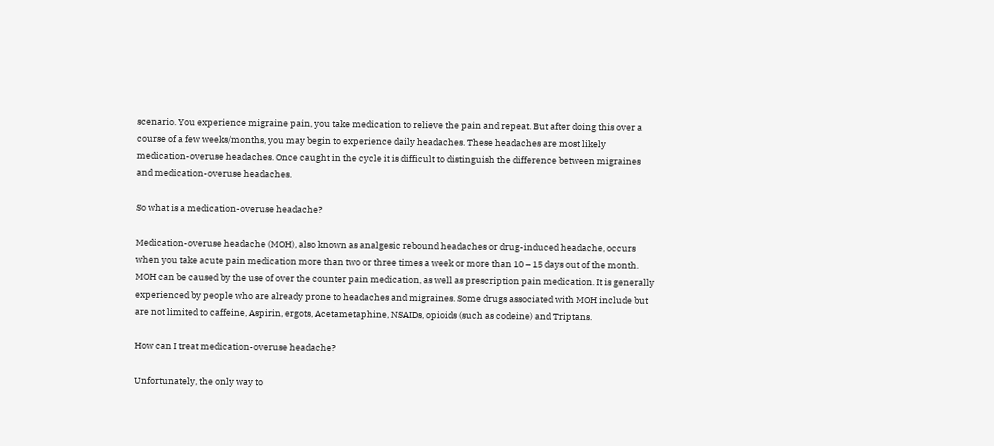scenario. You experience migraine pain, you take medication to relieve the pain and repeat. But after doing this over a course of a few weeks/months, you may begin to experience daily headaches. These headaches are most likely medication-overuse headaches. Once caught in the cycle it is difficult to distinguish the difference between migraines and medication-overuse headaches.

So what is a medication-overuse headache?

Medication-overuse headache (MOH), also known as analgesic rebound headaches or drug-induced headache, occurs when you take acute pain medication more than two or three times a week or more than 10 – 15 days out of the month. MOH can be caused by the use of over the counter pain medication, as well as prescription pain medication. It is generally experienced by people who are already prone to headaches and migraines. Some drugs associated with MOH include but are not limited to caffeine, Aspirin, ergots, Acetametaphine, NSAIDs, opioids (such as codeine) and Triptans.

How can I treat medication-overuse headache?

Unfortunately, the only way to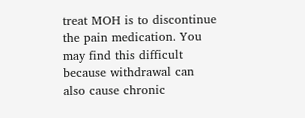treat MOH is to discontinue the pain medication. You may find this difficult because withdrawal can also cause chronic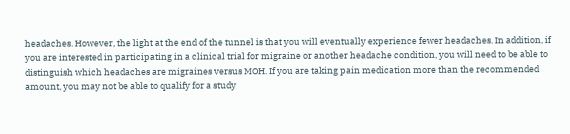headaches. However, the light at the end of the tunnel is that you will eventually experience fewer headaches. In addition, if you are interested in participating in a clinical trial for migraine or another headache condition, you will need to be able to distinguish which headaches are migraines versus MOH. If you are taking pain medication more than the recommended amount, you may not be able to qualify for a study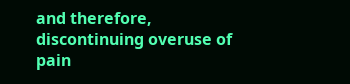and therefore, discontinuing overuse of pain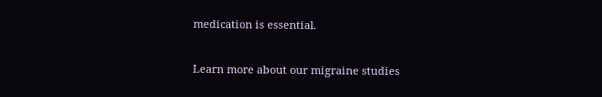medication is essential.

Learn more about our migraine studies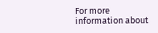For more information about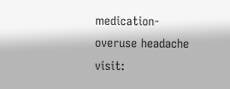medication-overuse headache visit: